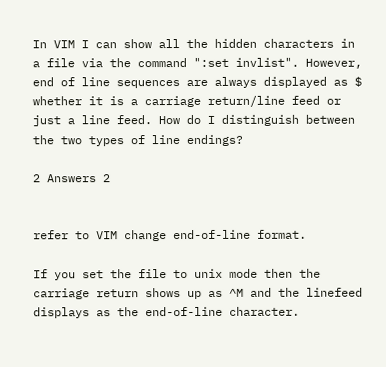In VIM I can show all the hidden characters in a file via the command ":set invlist". However, end of line sequences are always displayed as $ whether it is a carriage return/line feed or just a line feed. How do I distinguish between the two types of line endings?

2 Answers 2


refer to VIM change end-of-line format.

If you set the file to unix mode then the carriage return shows up as ^M and the linefeed displays as the end-of-line character.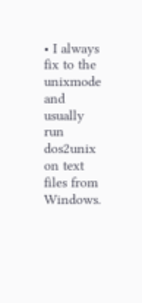• I always fix to the unixmode and usually run dos2unix on text files from Windows.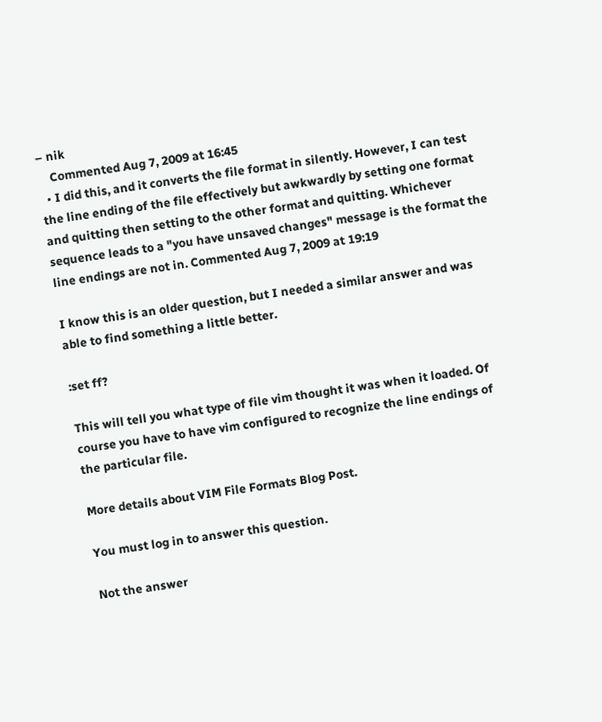– nik
    Commented Aug 7, 2009 at 16:45
  • I did this, and it converts the file format in silently. However, I can test the line ending of the file effectively but awkwardly by setting one format and quitting then setting to the other format and quitting. Whichever sequence leads to a "you have unsaved changes" message is the format the line endings are not in. Commented Aug 7, 2009 at 19:19

I know this is an older question, but I needed a similar answer and was able to find something a little better.

:set ff?

This will tell you what type of file vim thought it was when it loaded. Of course you have to have vim configured to recognize the line endings of the particular file.

More details about VIM File Formats Blog Post.

You must log in to answer this question.

Not the answer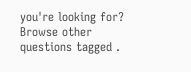you're looking for? Browse other questions tagged .